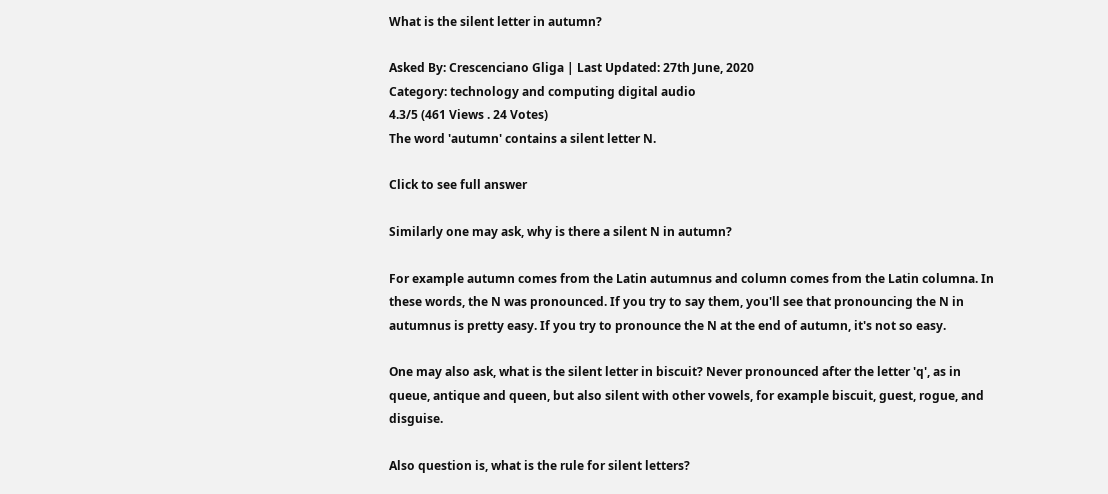What is the silent letter in autumn?

Asked By: Crescenciano Gliga | Last Updated: 27th June, 2020
Category: technology and computing digital audio
4.3/5 (461 Views . 24 Votes)
The word 'autumn' contains a silent letter N.

Click to see full answer

Similarly one may ask, why is there a silent N in autumn?

For example autumn comes from the Latin autumnus and column comes from the Latin columna. In these words, the N was pronounced. If you try to say them, you'll see that pronouncing the N in autumnus is pretty easy. If you try to pronounce the N at the end of autumn, it's not so easy.

One may also ask, what is the silent letter in biscuit? Never pronounced after the letter 'q', as in queue, antique and queen, but also silent with other vowels, for example biscuit, guest, rogue, and disguise.

Also question is, what is the rule for silent letters?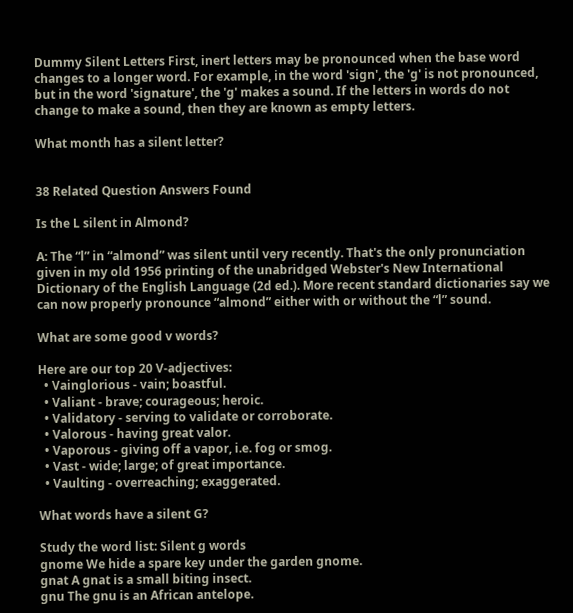Dummy Silent Letters First, inert letters may be pronounced when the base word changes to a longer word. For example, in the word 'sign', the 'g' is not pronounced, but in the word 'signature', the 'g' makes a sound. If the letters in words do not change to make a sound, then they are known as empty letters.

What month has a silent letter?


38 Related Question Answers Found

Is the L silent in Almond?

A: The “l” in “almond” was silent until very recently. That's the only pronunciation given in my old 1956 printing of the unabridged Webster's New International Dictionary of the English Language (2d ed.). More recent standard dictionaries say we can now properly pronounce “almond” either with or without the “l” sound.

What are some good v words?

Here are our top 20 V-adjectives:
  • Vainglorious - vain; boastful.
  • Valiant - brave; courageous; heroic.
  • Validatory - serving to validate or corroborate.
  • Valorous - having great valor.
  • Vaporous - giving off a vapor, i.e. fog or smog.
  • Vast - wide; large; of great importance.
  • Vaulting - overreaching; exaggerated.

What words have a silent G?

Study the word list: Silent g words
gnome We hide a spare key under the garden gnome.
gnat A gnat is a small biting insect.
gnu The gnu is an African antelope.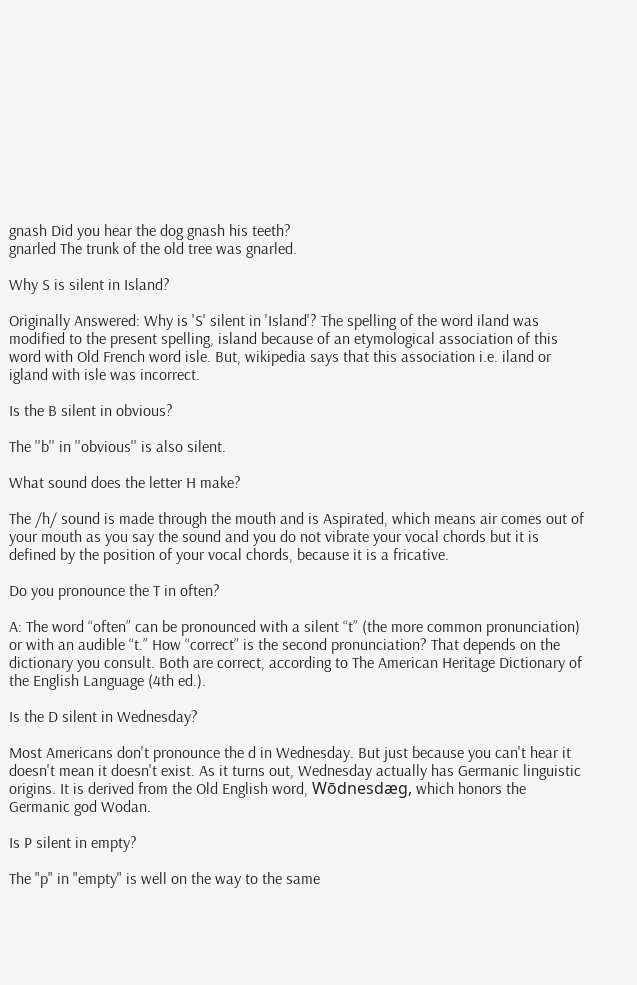gnash Did you hear the dog gnash his teeth?
gnarled The trunk of the old tree was gnarled.

Why S is silent in Island?

Originally Answered: Why is 'S' silent in 'Island'? The spelling of the word iland was modified to the present spelling, island because of an etymological association of this word with Old French word isle. But, wikipedia says that this association i.e. iland or igland with isle was incorrect.

Is the B silent in obvious?

The ''b'' in ''obvious'' is also silent.

What sound does the letter H make?

The /h/ sound is made through the mouth and is Aspirated, which means air comes out of your mouth as you say the sound and you do not vibrate your vocal chords but it is defined by the position of your vocal chords, because it is a fricative.

Do you pronounce the T in often?

A: The word “often” can be pronounced with a silent “t” (the more common pronunciation) or with an audible “t.” How “correct” is the second pronunciation? That depends on the dictionary you consult. Both are correct, according to The American Heritage Dictionary of the English Language (4th ed.).

Is the D silent in Wednesday?

Most Americans don't pronounce the d in Wednesday. But just because you can't hear it doesn't mean it doesn't exist. As it turns out, Wednesday actually has Germanic linguistic origins. It is derived from the Old English word, Wōdnesdæg, which honors the Germanic god Wodan.

Is P silent in empty?

The "p" in "empty" is well on the way to the same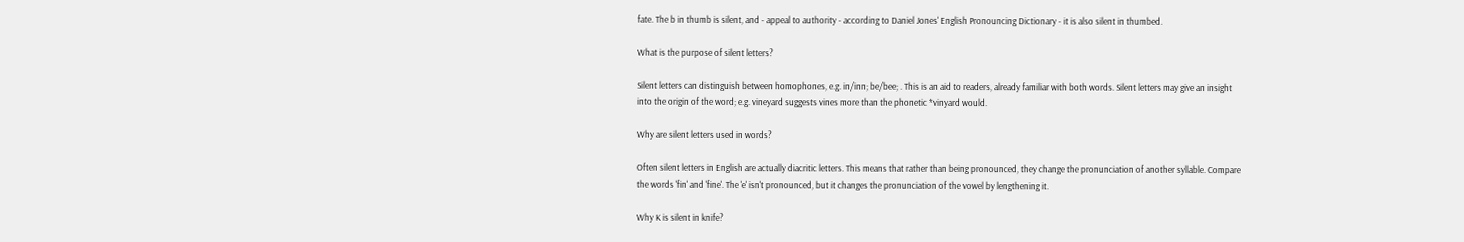fate. The b in thumb is silent, and - appeal to authority - according to Daniel Jones' English Pronouncing Dictionary - it is also silent in thumbed.

What is the purpose of silent letters?

Silent letters can distinguish between homophones, e.g. in/inn; be/bee; . This is an aid to readers, already familiar with both words. Silent letters may give an insight into the origin of the word; e.g. vineyard suggests vines more than the phonetic *vinyard would.

Why are silent letters used in words?

Often silent letters in English are actually diacritic letters. This means that rather than being pronounced, they change the pronunciation of another syllable. Compare the words 'fin' and 'fine'. The 'e' isn't pronounced, but it changes the pronunciation of the vowel by lengthening it.

Why K is silent in knife?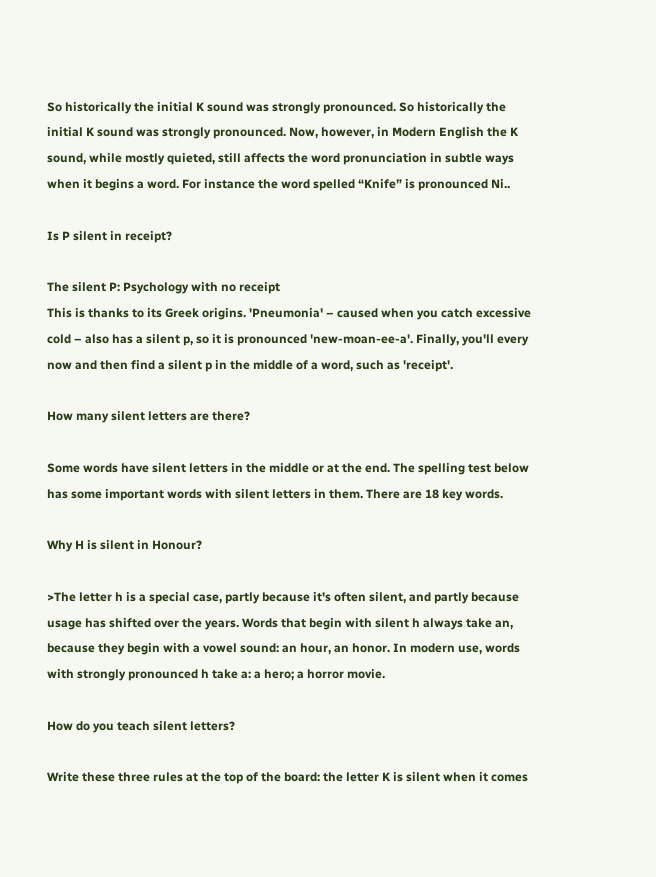So historically the initial K sound was strongly pronounced. So historically the initial K sound was strongly pronounced. Now, however, in Modern English the K sound, while mostly quieted, still affects the word pronunciation in subtle ways when it begins a word. For instance the word spelled “Knife” is pronounced Ni..

Is P silent in receipt?

The silent P: Psychology with no receipt
This is thanks to its Greek origins. 'Pneumonia' – caused when you catch excessive cold – also has a silent p, so it is pronounced 'new-moan-ee-a'. Finally, you'll every now and then find a silent p in the middle of a word, such as 'receipt'.

How many silent letters are there?

Some words have silent letters in the middle or at the end. The spelling test below has some important words with silent letters in them. There are 18 key words.

Why H is silent in Honour?

>The letter h is a special case, partly because it's often silent, and partly because usage has shifted over the years. Words that begin with silent h always take an, because they begin with a vowel sound: an hour, an honor. In modern use, words with strongly pronounced h take a: a hero; a horror movie.

How do you teach silent letters?

Write these three rules at the top of the board: the letter K is silent when it comes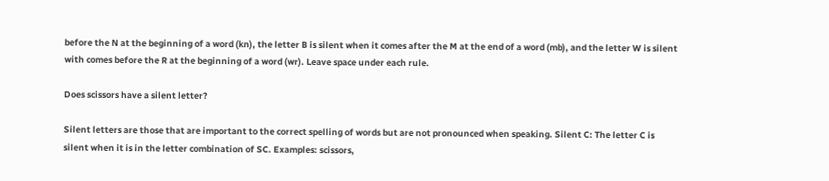before the N at the beginning of a word (kn), the letter B is silent when it comes after the M at the end of a word (mb), and the letter W is silent with comes before the R at the beginning of a word (wr). Leave space under each rule.

Does scissors have a silent letter?

Silent letters are those that are important to the correct spelling of words but are not pronounced when speaking. Silent C: The letter C is silent when it is in the letter combination of SC. Examples: scissors,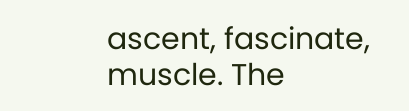ascent, fascinate, muscle. The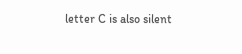letter C is also silent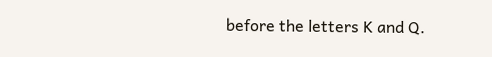before the letters K and Q.